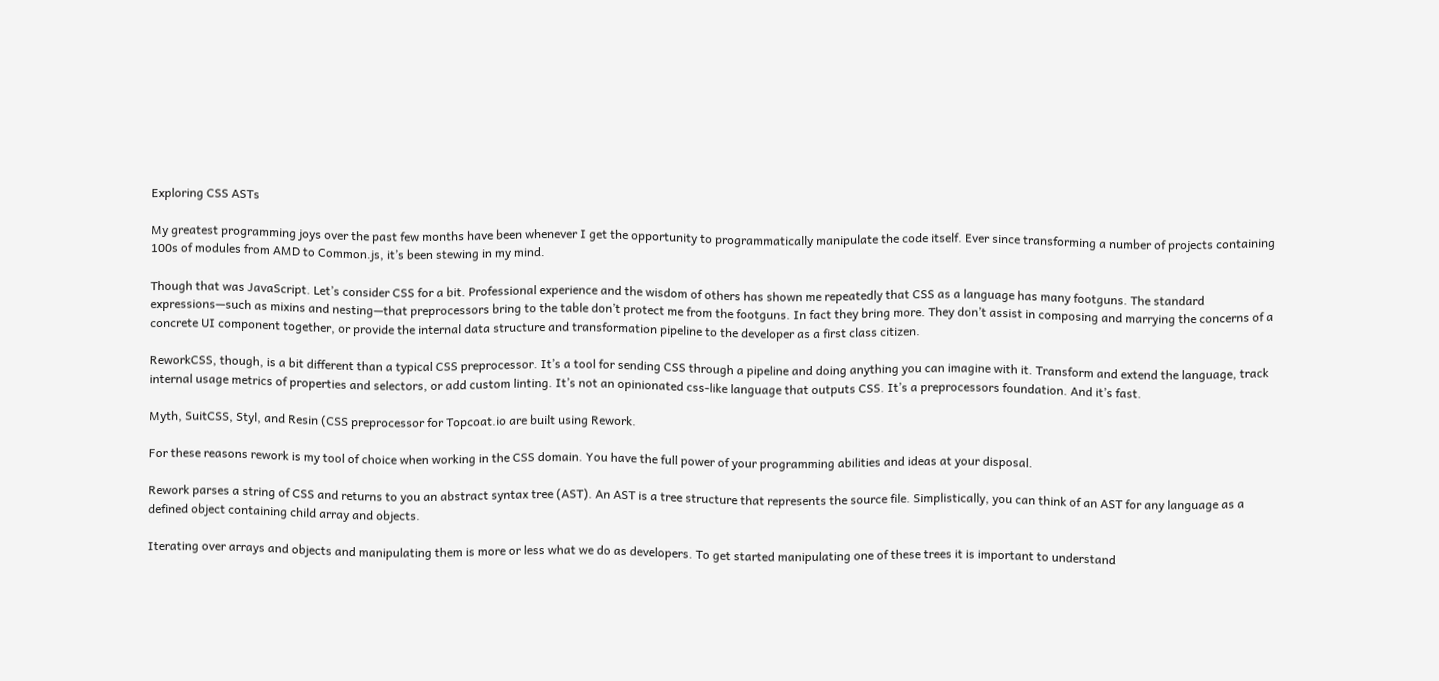Exploring CSS ASTs

My greatest programming joys over the past few months have been whenever I get the opportunity to programmatically manipulate the code itself. Ever since transforming a number of projects containing 100s of modules from AMD to Common.js, it’s been stewing in my mind.

Though that was JavaScript. Let’s consider CSS for a bit. Professional experience and the wisdom of others has shown me repeatedly that CSS as a language has many footguns. The standard expressions—such as mixins and nesting—that preprocessors bring to the table don’t protect me from the footguns. In fact they bring more. They don’t assist in composing and marrying the concerns of a concrete UI component together, or provide the internal data structure and transformation pipeline to the developer as a first class citizen.

ReworkCSS, though, is a bit different than a typical CSS preprocessor. It’s a tool for sending CSS through a pipeline and doing anything you can imagine with it. Transform and extend the language, track internal usage metrics of properties and selectors, or add custom linting. It’s not an opinionated css-like language that outputs CSS. It’s a preprocessors foundation. And it’s fast.

Myth, SuitCSS, Styl, and Resin (CSS preprocessor for Topcoat.io are built using Rework.

For these reasons rework is my tool of choice when working in the CSS domain. You have the full power of your programming abilities and ideas at your disposal.

Rework parses a string of CSS and returns to you an abstract syntax tree (AST). An AST is a tree structure that represents the source file. Simplistically, you can think of an AST for any language as a defined object containing child array and objects.

Iterating over arrays and objects and manipulating them is more or less what we do as developers. To get started manipulating one of these trees it is important to understand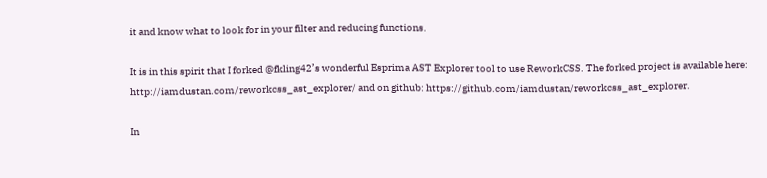it and know what to look for in your filter and reducing functions.

It is in this spirit that I forked @fkling42’s wonderful Esprima AST Explorer tool to use ReworkCSS. The forked project is available here: http://iamdustan.com/reworkcss_ast_explorer/ and on github: https://github.com/iamdustan/reworkcss_ast_explorer.

In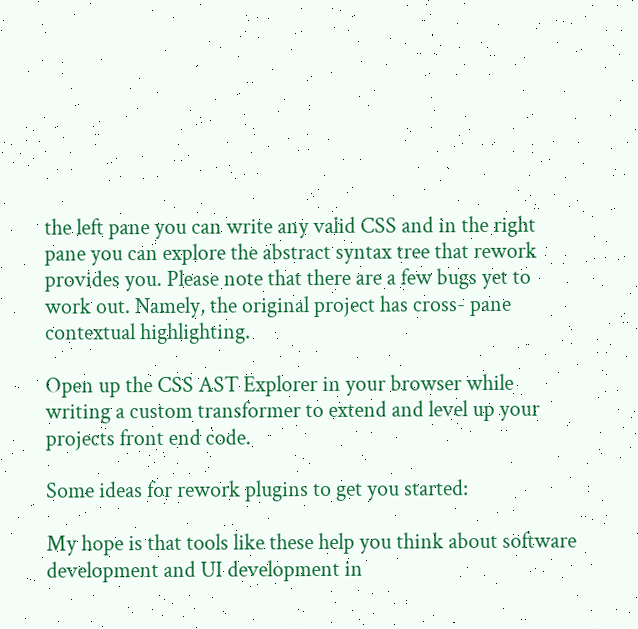the left pane you can write any valid CSS and in the right pane you can explore the abstract syntax tree that rework provides you. Please note that there are a few bugs yet to work out. Namely, the original project has cross- pane contextual highlighting.

Open up the CSS AST Explorer in your browser while writing a custom transformer to extend and level up your projects front end code.

Some ideas for rework plugins to get you started:

My hope is that tools like these help you think about software development and UI development in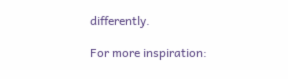differently.

For more inspiration: